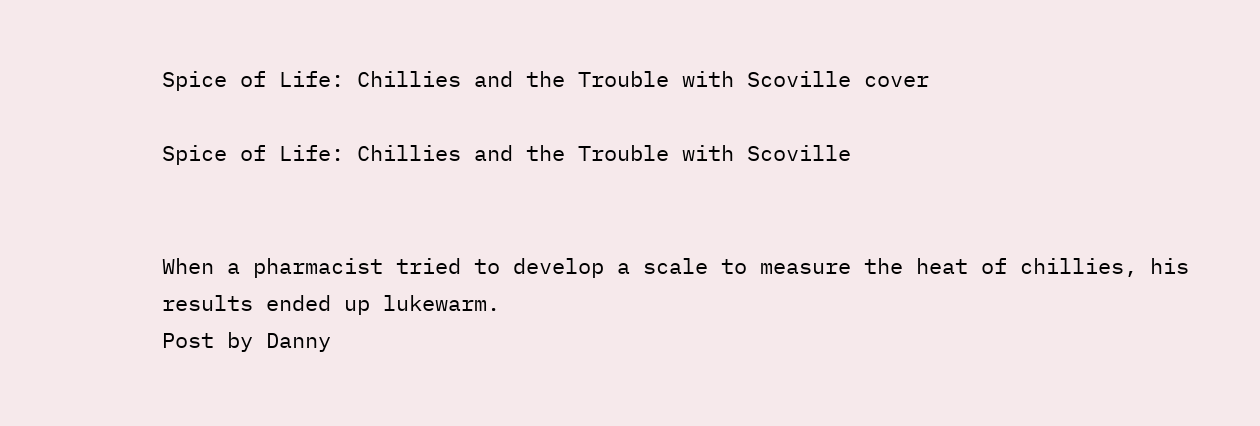Spice of Life: Chillies and the Trouble with Scoville cover

Spice of Life: Chillies and the Trouble with Scoville


When a pharmacist tried to develop a scale to measure the heat of chillies, his results ended up lukewarm.
Post by Danny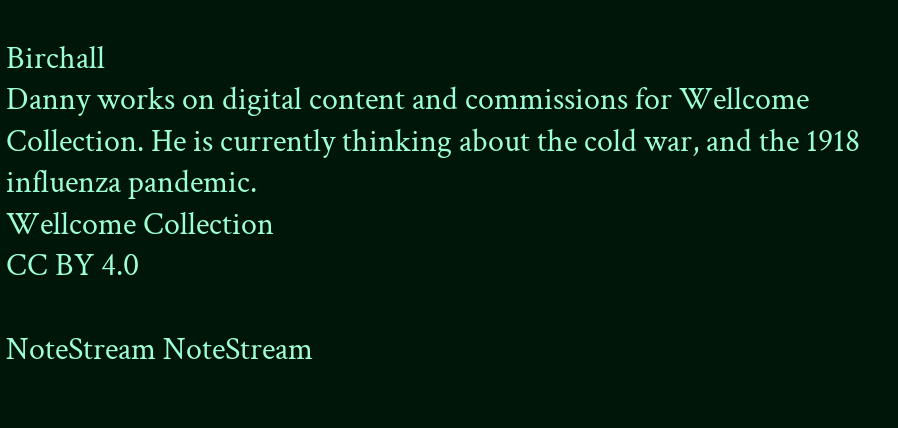Birchall
Danny works on digital content and commissions for Wellcome Collection. He is currently thinking about the cold war, and the 1918 influenza pandemic.
Wellcome Collection
CC BY 4.0

NoteStream NoteStream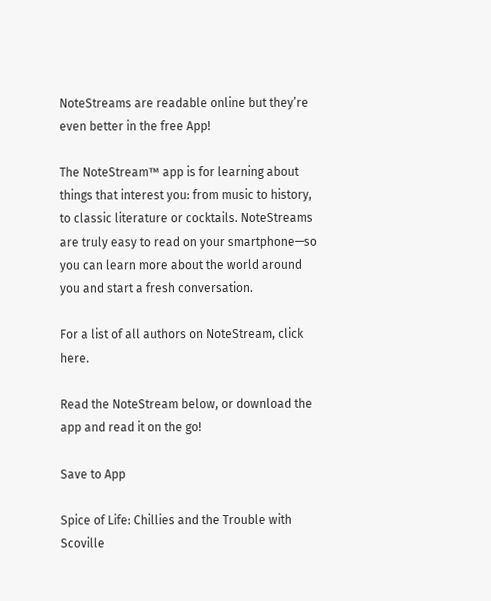NoteStreams are readable online but they’re even better in the free App!

The NoteStream™ app is for learning about things that interest you: from music to history, to classic literature or cocktails. NoteStreams are truly easy to read on your smartphone—so you can learn more about the world around you and start a fresh conversation.

For a list of all authors on NoteStream, click here.

Read the NoteStream below, or download the app and read it on the go!

Save to App

Spice of Life: Chillies and the Trouble with Scoville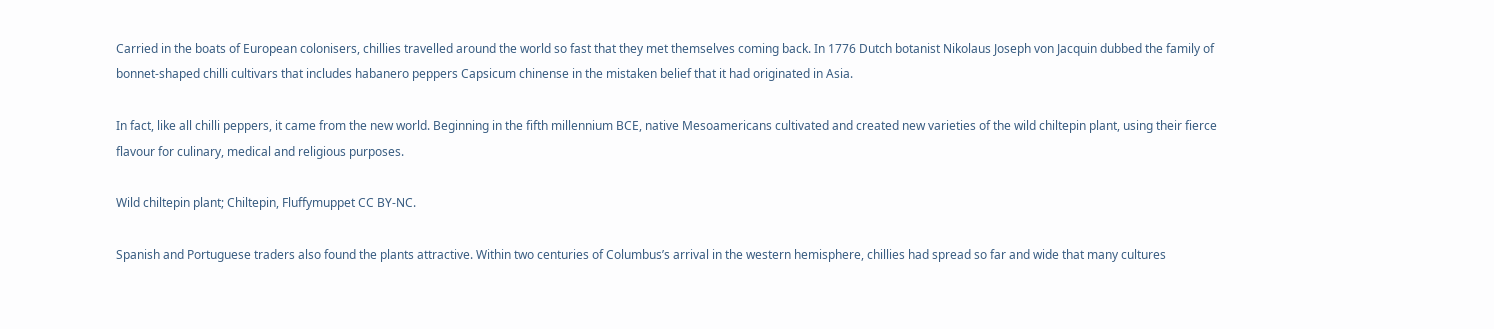Carried in the boats of European colonisers, chillies travelled around the world so fast that they met themselves coming back. In 1776 Dutch botanist Nikolaus Joseph von Jacquin dubbed the family of bonnet-shaped chilli cultivars that includes habanero peppers Capsicum chinense in the mistaken belief that it had originated in Asia.

In fact, like all chilli peppers, it came from the new world. Beginning in the fifth millennium BCE, native Mesoamericans cultivated and created new varieties of the wild chiltepin plant, using their fierce flavour for culinary, medical and religious purposes.

Wild chiltepin plant; Chiltepin, Fluffymuppet CC BY-NC.

Spanish and Portuguese traders also found the plants attractive. Within two centuries of Columbus’s arrival in the western hemisphere, chillies had spread so far and wide that many cultures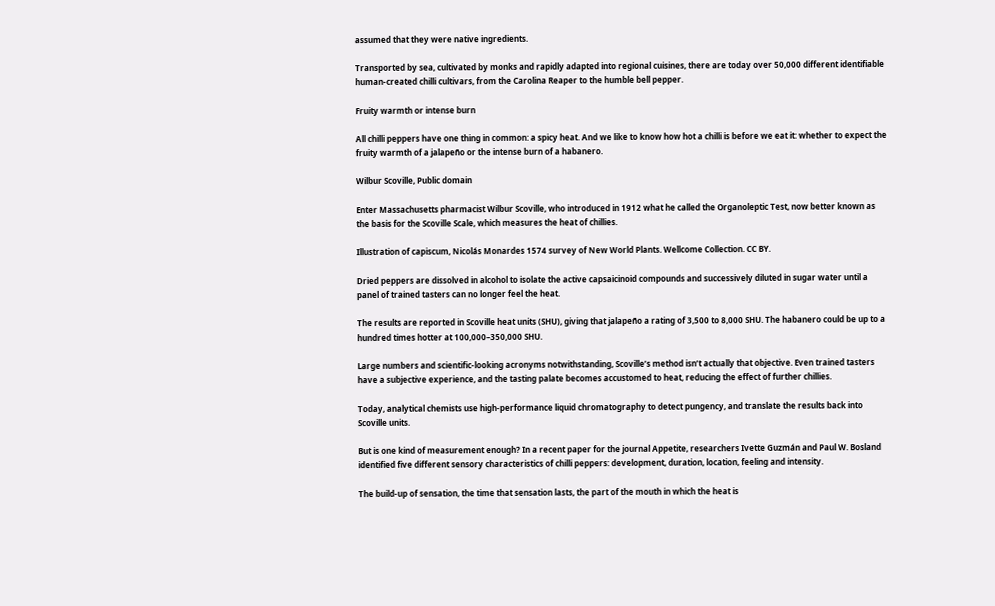assumed that they were native ingredients.

Transported by sea, cultivated by monks and rapidly adapted into regional cuisines, there are today over 50,000 different identifiable human-created chilli cultivars, from the Carolina Reaper to the humble bell pepper.

Fruity warmth or intense burn

All chilli peppers have one thing in common: a spicy heat. And we like to know how hot a chilli is before we eat it: whether to expect the fruity warmth of a jalapeño or the intense burn of a habanero.

Wilbur Scoville, Public domain

Enter Massachusetts pharmacist Wilbur Scoville, who introduced in 1912 what he called the Organoleptic Test, now better known as the basis for the Scoville Scale, which measures the heat of chillies.

Illustration of capiscum, Nicolás Monardes 1574 survey of New World Plants. Wellcome Collection. CC BY.

Dried peppers are dissolved in alcohol to isolate the active capsaicinoid compounds and successively diluted in sugar water until a panel of trained tasters can no longer feel the heat.

The results are reported in Scoville heat units (SHU), giving that jalapeño a rating of 3,500 to 8,000 SHU. The habanero could be up to a hundred times hotter at 100,000–350,000 SHU.

Large numbers and scientific-looking acronyms notwithstanding, Scoville’s method isn’t actually that objective. Even trained tasters have a subjective experience, and the tasting palate becomes accustomed to heat, reducing the effect of further chillies.

Today, analytical chemists use high-performance liquid chromatography to detect pungency, and translate the results back into Scoville units.

But is one kind of measurement enough? In a recent paper for the journal Appetite, researchers Ivette Guzmán and Paul W. Bosland identified five different sensory characteristics of chilli peppers: development, duration, location, feeling and intensity.

The build-up of sensation, the time that sensation lasts, the part of the mouth in which the heat is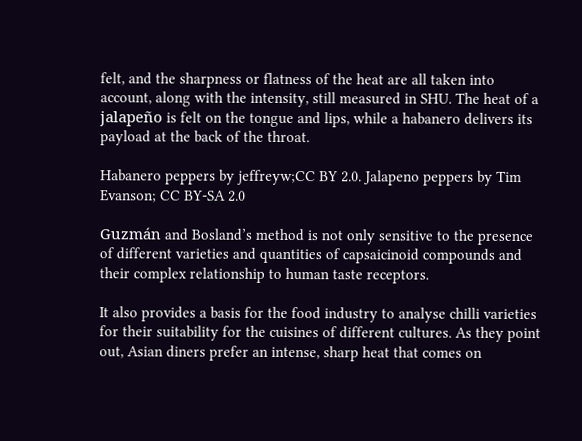felt, and the sharpness or flatness of the heat are all taken into account, along with the intensity, still measured in SHU. The heat of a jalapeño is felt on the tongue and lips, while a habanero delivers its payload at the back of the throat.

Habanero peppers by jeffreyw;CC BY 2.0. Jalapeno peppers by Tim Evanson; CC BY-SA 2.0

Guzmán and Bosland’s method is not only sensitive to the presence of different varieties and quantities of capsaicinoid compounds and their complex relationship to human taste receptors.

It also provides a basis for the food industry to analyse chilli varieties for their suitability for the cuisines of different cultures. As they point out, Asian diners prefer an intense, sharp heat that comes on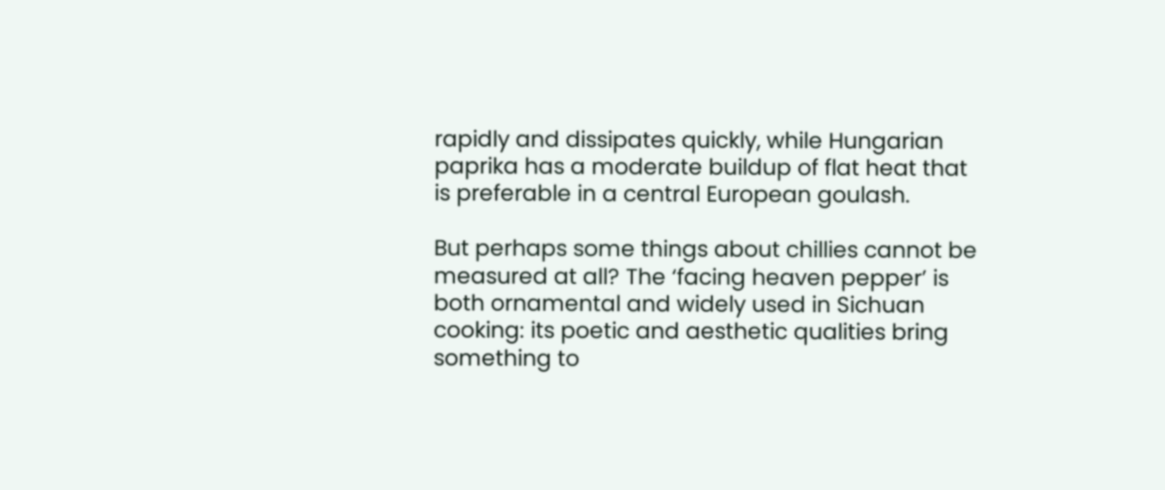rapidly and dissipates quickly, while Hungarian paprika has a moderate buildup of flat heat that is preferable in a central European goulash.

But perhaps some things about chillies cannot be measured at all? The ‘facing heaven pepper’ is both ornamental and widely used in Sichuan cooking: its poetic and aesthetic qualities bring something to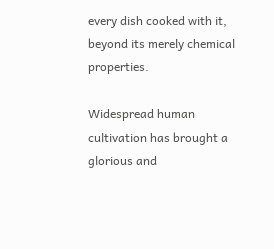every dish cooked with it, beyond its merely chemical properties.

Widespread human cultivation has brought a glorious and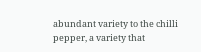abundant variety to the chilli pepper, a variety that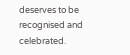deserves to be recognised and celebrated.